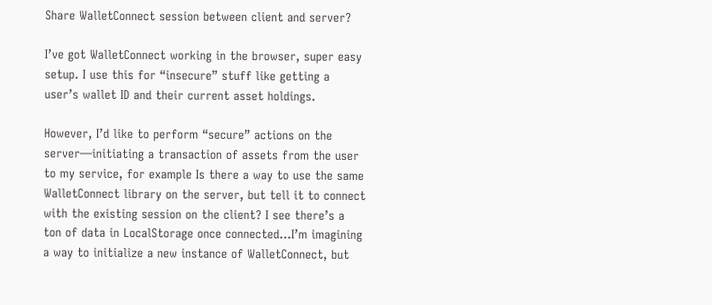Share WalletConnect session between client and server?

I’ve got WalletConnect working in the browser, super easy setup. I use this for “insecure” stuff like getting a user’s wallet ID and their current asset holdings.

However, I’d like to perform “secure” actions on the server—initiating a transaction of assets from the user to my service, for example Is there a way to use the same WalletConnect library on the server, but tell it to connect with the existing session on the client? I see there’s a ton of data in LocalStorage once connected…I’m imagining a way to initialize a new instance of WalletConnect, but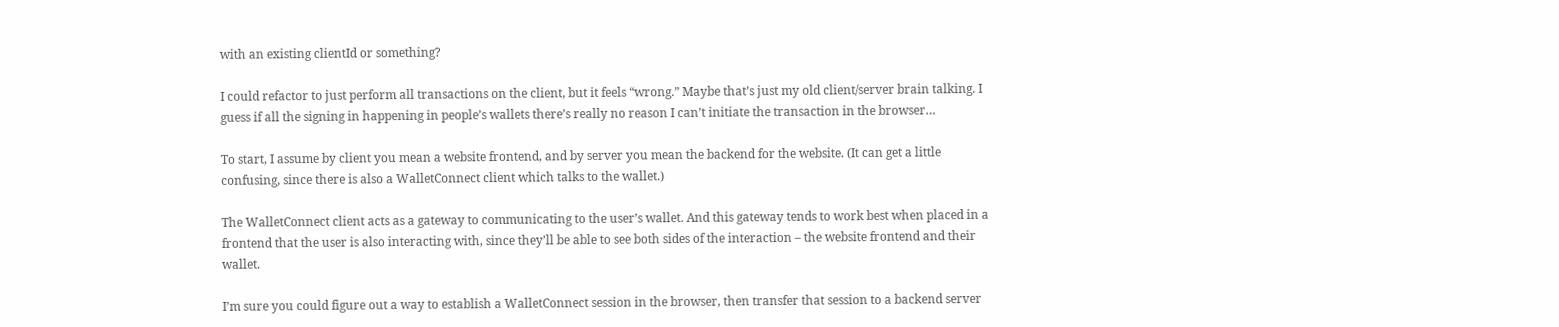with an existing clientId or something?

I could refactor to just perform all transactions on the client, but it feels “wrong.” Maybe that’s just my old client/server brain talking. I guess if all the signing in happening in people’s wallets there’s really no reason I can’t initiate the transaction in the browser…

To start, I assume by client you mean a website frontend, and by server you mean the backend for the website. (It can get a little confusing, since there is also a WalletConnect client which talks to the wallet.)

The WalletConnect client acts as a gateway to communicating to the user’s wallet. And this gateway tends to work best when placed in a frontend that the user is also interacting with, since they’ll be able to see both sides of the interaction – the website frontend and their wallet.

I’m sure you could figure out a way to establish a WalletConnect session in the browser, then transfer that session to a backend server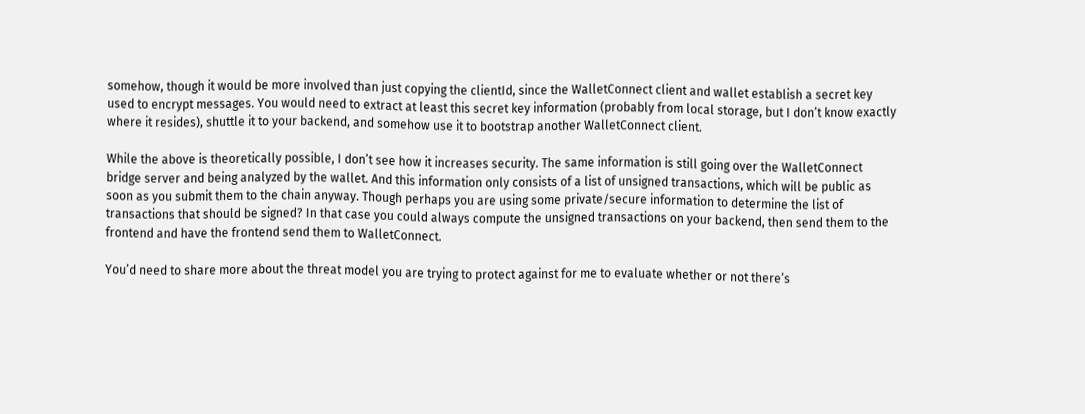somehow, though it would be more involved than just copying the clientId, since the WalletConnect client and wallet establish a secret key used to encrypt messages. You would need to extract at least this secret key information (probably from local storage, but I don’t know exactly where it resides), shuttle it to your backend, and somehow use it to bootstrap another WalletConnect client.

While the above is theoretically possible, I don’t see how it increases security. The same information is still going over the WalletConnect bridge server and being analyzed by the wallet. And this information only consists of a list of unsigned transactions, which will be public as soon as you submit them to the chain anyway. Though perhaps you are using some private/secure information to determine the list of transactions that should be signed? In that case you could always compute the unsigned transactions on your backend, then send them to the frontend and have the frontend send them to WalletConnect.

You’d need to share more about the threat model you are trying to protect against for me to evaluate whether or not there’s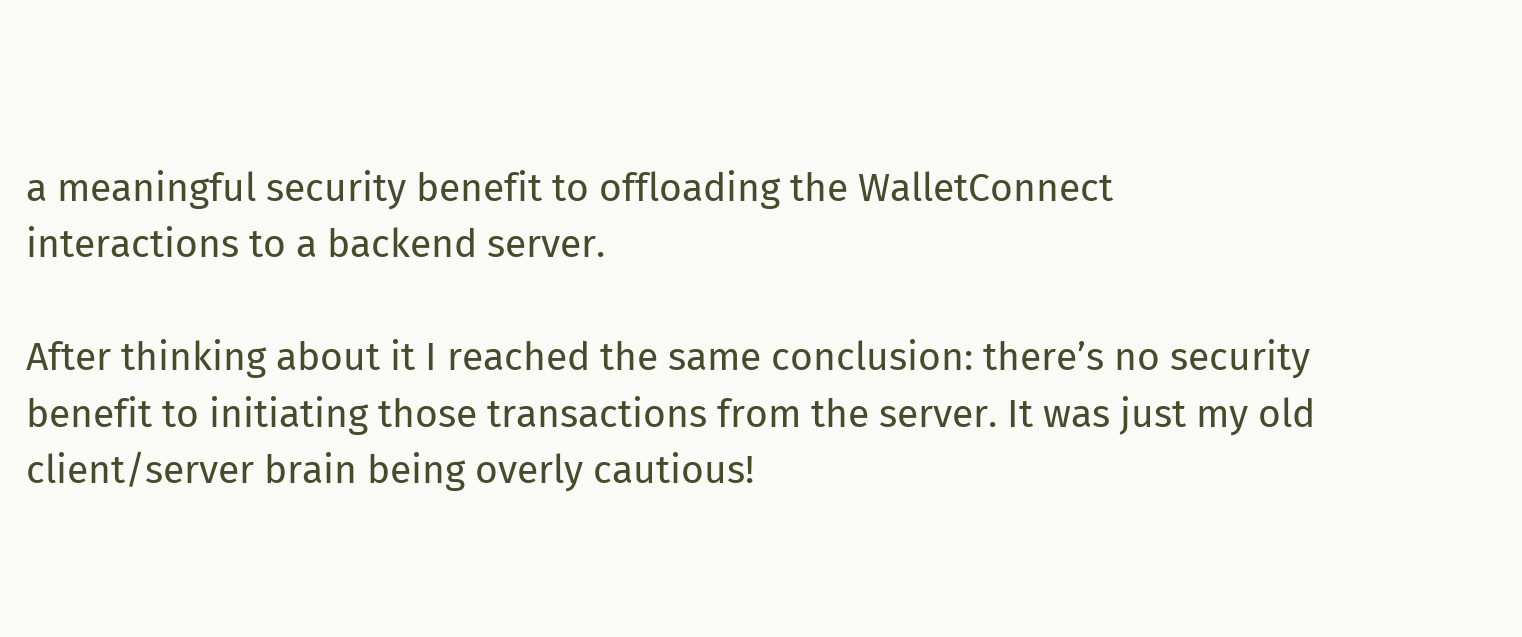a meaningful security benefit to offloading the WalletConnect interactions to a backend server.

After thinking about it I reached the same conclusion: there’s no security benefit to initiating those transactions from the server. It was just my old client/server brain being overly cautious!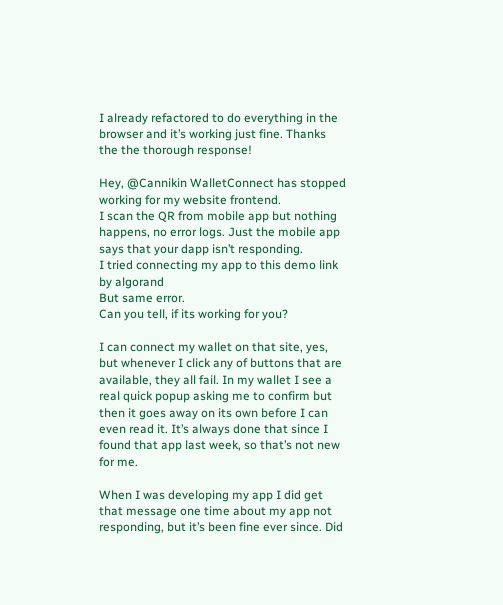I already refactored to do everything in the browser and it’s working just fine. Thanks the the thorough response!

Hey, @Cannikin WalletConnect has stopped working for my website frontend.
I scan the QR from mobile app but nothing happens, no error logs. Just the mobile app says that your dapp isn’t responding.
I tried connecting my app to this demo link by algorand
But same error.
Can you tell, if its working for you?

I can connect my wallet on that site, yes, but whenever I click any of buttons that are available, they all fail. In my wallet I see a real quick popup asking me to confirm but then it goes away on its own before I can even read it. It’s always done that since I found that app last week, so that’s not new for me.

When I was developing my app I did get that message one time about my app not responding, but it’s been fine ever since. Did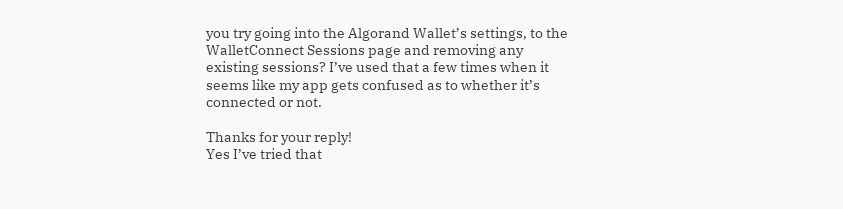you try going into the Algorand Wallet’s settings, to the WalletConnect Sessions page and removing any existing sessions? I’ve used that a few times when it seems like my app gets confused as to whether it’s connected or not.

Thanks for your reply!
Yes I’ve tried that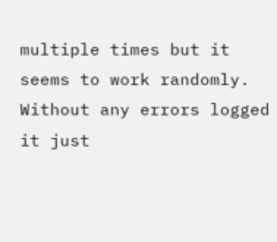multiple times but it seems to work randomly. Without any errors logged it just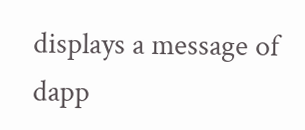displays a message of dapp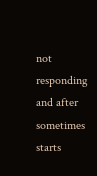not responding and after sometimes starts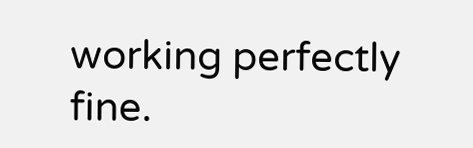working perfectly fine.